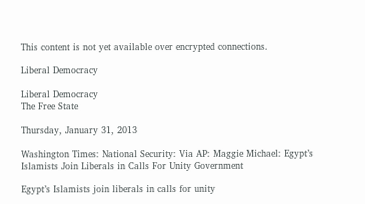This content is not yet available over encrypted connections.

Liberal Democracy

Liberal Democracy
The Free State

Thursday, January 31, 2013

Washington Times: National Security: Via AP: Maggie Michael: Egypt’s Islamists Join Liberals in Calls For Unity Government

Egypt’s Islamists join liberals in calls for unity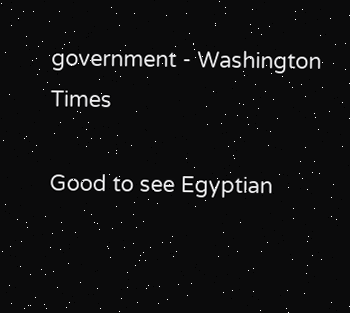government - Washington Times

Good to see Egyptian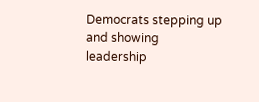Democrats stepping up and showing leadership